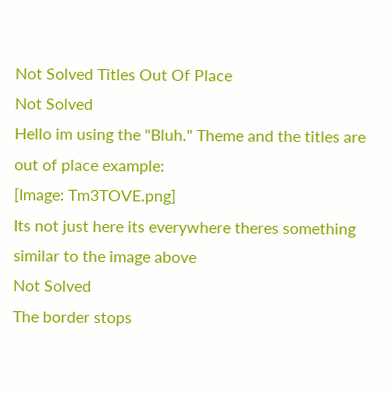Not Solved Titles Out Of Place
Not Solved
Hello im using the "Bluh." Theme and the titles are out of place example:
[Image: Tm3TOVE.png]
Its not just here its everywhere theres something similar to the image above
Not Solved
The border stops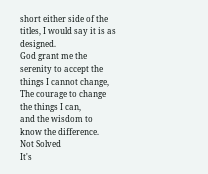short either side of the titles, I would say it is as designed.
God grant me the serenity to accept the things I cannot change,
The courage to change the things I can,
and the wisdom to know the difference.
Not Solved
It's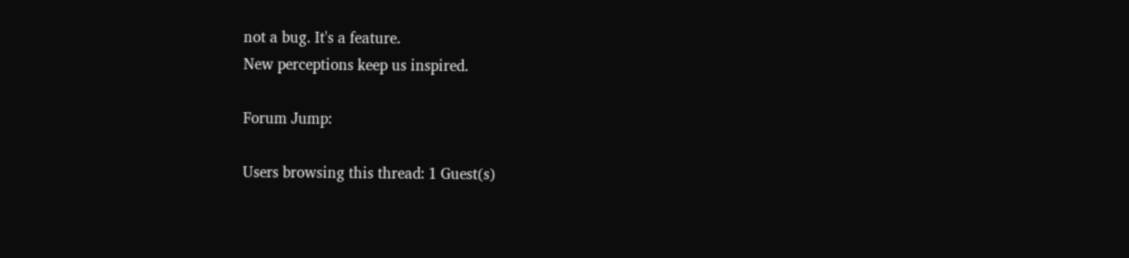not a bug. It's a feature.
New perceptions keep us inspired.

Forum Jump:

Users browsing this thread: 1 Guest(s)